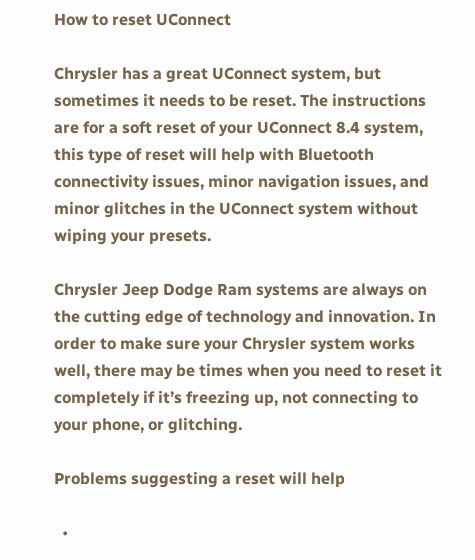How to reset UConnect

Chrysler has a great UConnect system, but sometimes it needs to be reset. The instructions are for a soft reset of your UConnect 8.4 system, this type of reset will help with Bluetooth connectivity issues, minor navigation issues, and minor glitches in the UConnect system without wiping your presets.

Chrysler Jeep Dodge Ram systems are always on the cutting edge of technology and innovation. In order to make sure your Chrysler system works well, there may be times when you need to reset it completely if it’s freezing up, not connecting to your phone, or glitching.

Problems suggesting a reset will help

  •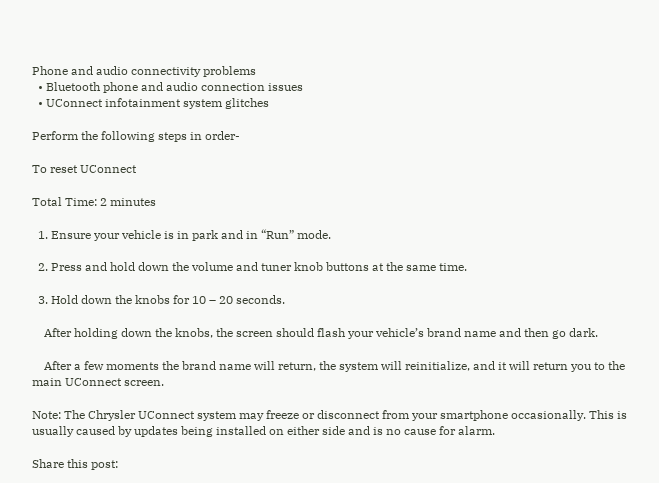Phone and audio connectivity problems
  • Bluetooth phone and audio connection issues
  • UConnect infotainment system glitches

Perform the following steps in order-

To reset UConnect

Total Time: 2 minutes

  1. Ensure your vehicle is in park and in “Run” mode.

  2. Press and hold down the volume and tuner knob buttons at the same time.

  3. Hold down the knobs for 10 – 20 seconds.

    After holding down the knobs, the screen should flash your vehicle’s brand name and then go dark.

    After a few moments the brand name will return, the system will reinitialize, and it will return you to the main UConnect screen.

Note: The Chrysler UConnect system may freeze or disconnect from your smartphone occasionally. This is usually caused by updates being installed on either side and is no cause for alarm.

Share this post: